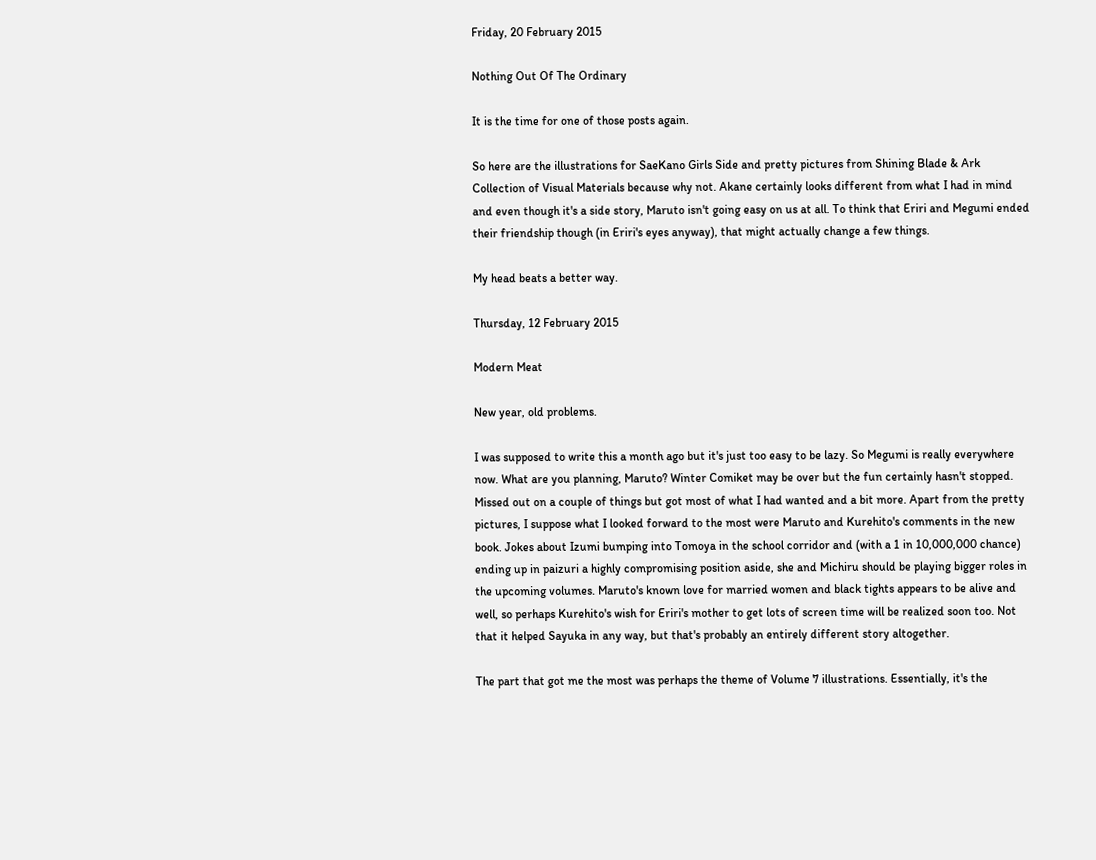Friday, 20 February 2015

Nothing Out Of The Ordinary

It is the time for one of those posts again.

So here are the illustrations for SaeKano Girls Side and pretty pictures from Shining Blade & Ark Collection of Visual Materials because why not. Akane certainly looks different from what I had in mind and even though it's a side story, Maruto isn't going easy on us at all. To think that Eriri and Megumi ended their friendship though (in Eriri's eyes anyway), that might actually change a few things.

My head beats a better way.

Thursday, 12 February 2015

Modern Meat

New year, old problems.

I was supposed to write this a month ago but it's just too easy to be lazy. So Megumi is really everywhere now. What are you planning, Maruto? Winter Comiket may be over but the fun certainly hasn't stopped. Missed out on a couple of things but got most of what I had wanted and a bit more. Apart from the pretty pictures, I suppose what I looked forward to the most were Maruto and Kurehito's comments in the new book. Jokes about Izumi bumping into Tomoya in the school corridor and (with a 1 in 10,000,000 chance) ending up in paizuri a highly compromising position aside, she and Michiru should be playing bigger roles in the upcoming volumes. Maruto's known love for married women and black tights appears to be alive and well, so perhaps Kurehito's wish for Eriri's mother to get lots of screen time will be realized soon too. Not that it helped Sayuka in any way, but that's probably an entirely different story altogether.

The part that got me the most was perhaps the theme of Volume 7 illustrations. Essentially, it's the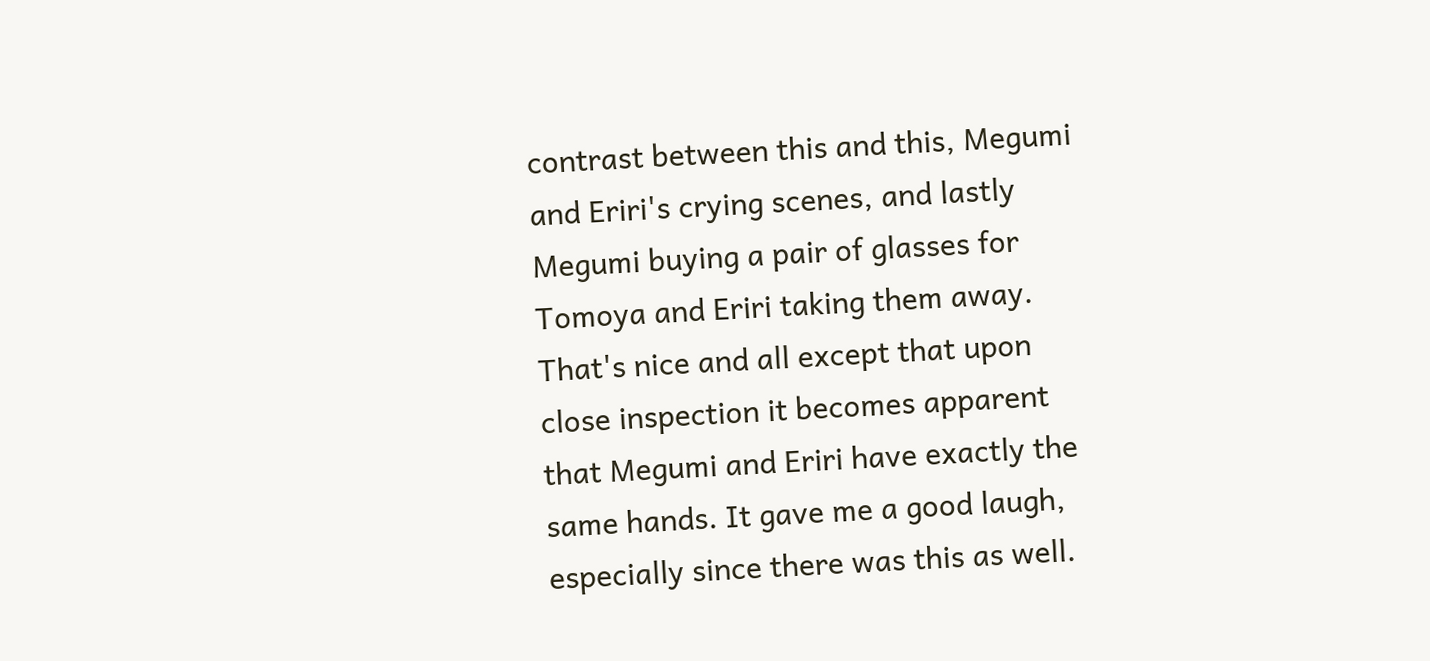contrast between this and this, Megumi and Eriri's crying scenes, and lastly Megumi buying a pair of glasses for Tomoya and Eriri taking them away. That's nice and all except that upon close inspection it becomes apparent that Megumi and Eriri have exactly the same hands. It gave me a good laugh, especially since there was this as well.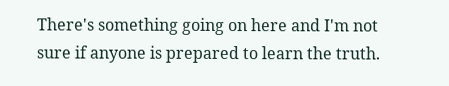There's something going on here and I'm not sure if anyone is prepared to learn the truth.